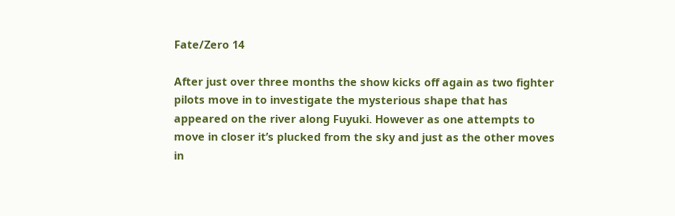Fate/Zero 14

After just over three months the show kicks off again as two fighter pilots move in to investigate the mysterious shape that has appeared on the river along Fuyuki. However as one attempts to move in closer it’s plucked from the sky and just as the other moves in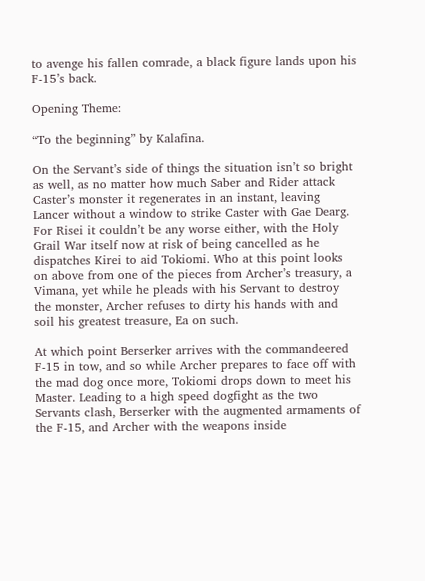to avenge his fallen comrade, a black figure lands upon his F-15’s back.

Opening Theme:

“To the beginning” by Kalafina.

On the Servant’s side of things the situation isn’t so bright as well, as no matter how much Saber and Rider attack Caster’s monster it regenerates in an instant, leaving Lancer without a window to strike Caster with Gae Dearg. For Risei it couldn’t be any worse either, with the Holy Grail War itself now at risk of being cancelled as he dispatches Kirei to aid Tokiomi. Who at this point looks on above from one of the pieces from Archer’s treasury, a Vimana, yet while he pleads with his Servant to destroy the monster, Archer refuses to dirty his hands with and soil his greatest treasure, Ea on such.

At which point Berserker arrives with the commandeered F-15 in tow, and so while Archer prepares to face off with the mad dog once more, Tokiomi drops down to meet his Master. Leading to a high speed dogfight as the two Servants clash, Berserker with the augmented armaments of the F-15, and Archer with the weapons inside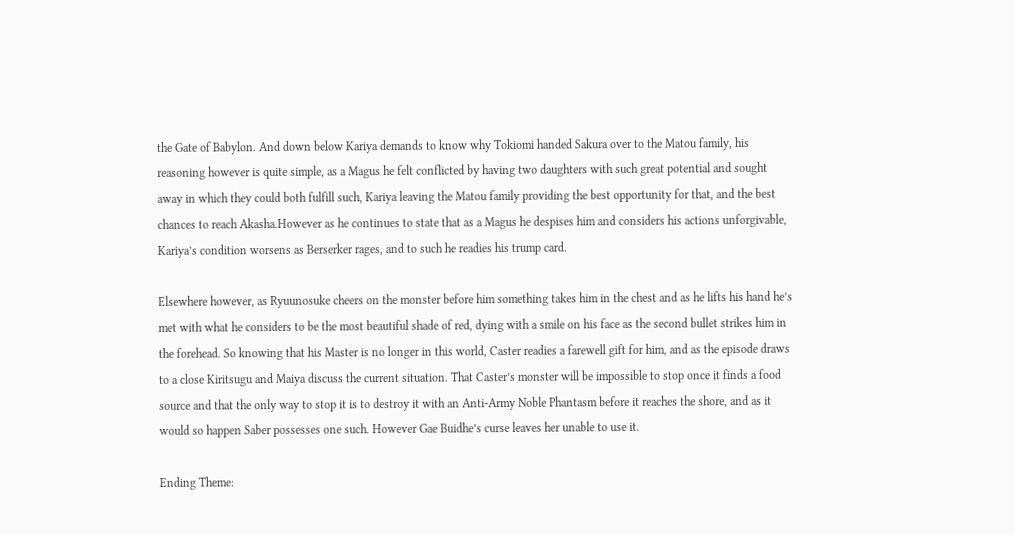the Gate of Babylon. And down below Kariya demands to know why Tokiomi handed Sakura over to the Matou family, his reasoning however is quite simple, as a Magus he felt conflicted by having two daughters with such great potential and sought away in which they could both fulfill such, Kariya leaving the Matou family providing the best opportunity for that, and the best chances to reach Akasha.However as he continues to state that as a Magus he despises him and considers his actions unforgivable, Kariya’s condition worsens as Berserker rages, and to such he readies his trump card.

Elsewhere however, as Ryuunosuke cheers on the monster before him something takes him in the chest and as he lifts his hand he’s met with what he considers to be the most beautiful shade of red, dying with a smile on his face as the second bullet strikes him in the forehead. So knowing that his Master is no longer in this world, Caster readies a farewell gift for him, and as the episode draws to a close Kiritsugu and Maiya discuss the current situation. That Caster’s monster will be impossible to stop once it finds a food source and that the only way to stop it is to destroy it with an Anti-Army Noble Phantasm before it reaches the shore, and as it would so happen Saber possesses one such. However Gae Buidhe’s curse leaves her unable to use it.

Ending Theme: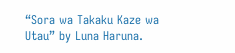“Sora wa Takaku Kaze wa Utau” by Luna Haruna.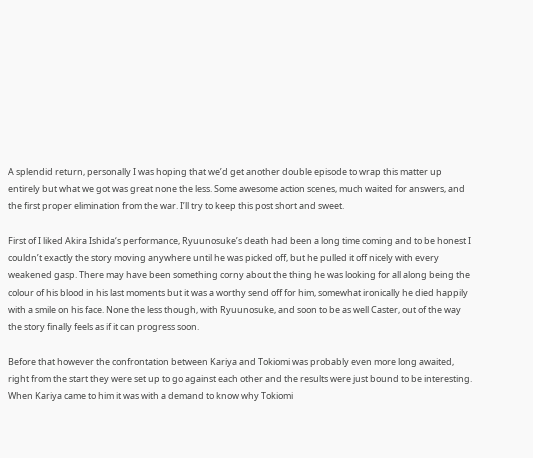A splendid return, personally I was hoping that we’d get another double episode to wrap this matter up entirely but what we got was great none the less. Some awesome action scenes, much waited for answers, and the first proper elimination from the war. I’ll try to keep this post short and sweet.

First of I liked Akira Ishida‘s performance, Ryuunosuke’s death had been a long time coming and to be honest I couldn’t exactly the story moving anywhere until he was picked off, but he pulled it off nicely with every weakened gasp. There may have been something corny about the thing he was looking for all along being the colour of his blood in his last moments but it was a worthy send off for him, somewhat ironically he died happily with a smile on his face. None the less though, with Ryuunosuke, and soon to be as well Caster, out of the way the story finally feels as if it can progress soon.

Before that however the confrontation between Kariya and Tokiomi was probably even more long awaited, right from the start they were set up to go against each other and the results were just bound to be interesting. When Kariya came to him it was with a demand to know why Tokiomi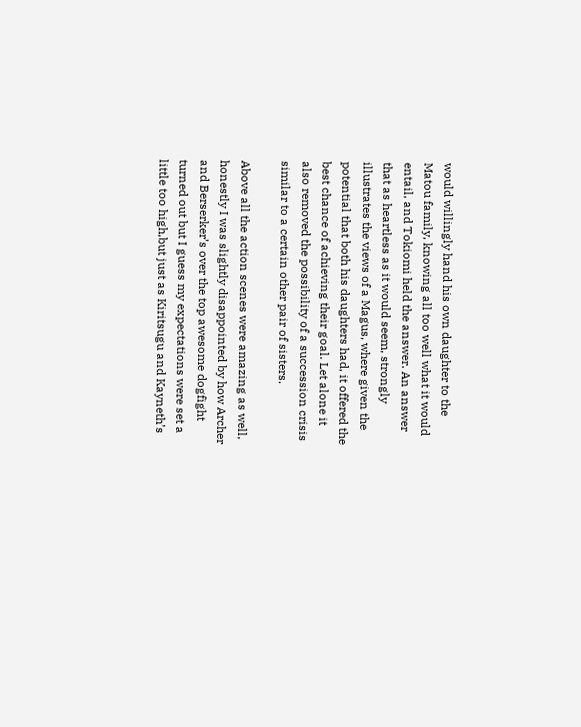would willingly hand his own daughter to the Matou family, knowing all too well what it would entail, and Tokiomi held the answer. An answer that as heartless as it would seem, strongly illustrates the views of a Magus, where given the potential that both his daughters had, it offered the best chance of achieving their goal. Let alone it also removed the possibility of a succession crisis similar to a certain other pair of sisters.

Above all the action scenes were amazing as well, honestly I was slightly disappointed by how Archer and Berserker’s over the top awesome dogfight turned out but I guess my expectations were set a little too high,but just as Kiritsugu and Kayneth’s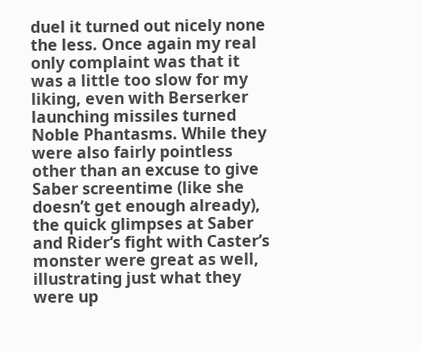duel it turned out nicely none the less. Once again my real only complaint was that it was a little too slow for my liking, even with Berserker launching missiles turned Noble Phantasms. While they were also fairly pointless other than an excuse to give Saber screentime (like she doesn’t get enough already), the quick glimpses at Saber and Rider‘s fight with Caster’s monster were great as well, illustrating just what they were up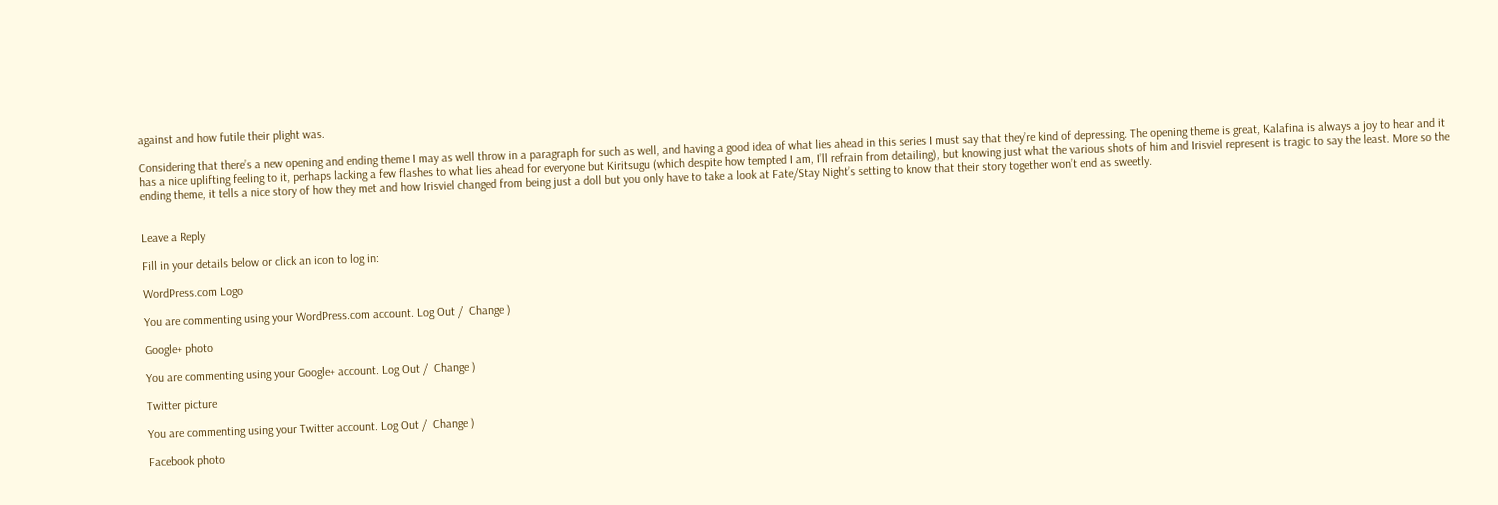against and how futile their plight was.

Considering that there’s a new opening and ending theme I may as well throw in a paragraph for such as well, and having a good idea of what lies ahead in this series I must say that they’re kind of depressing. The opening theme is great, Kalafina is always a joy to hear and it has a nice uplifting feeling to it, perhaps lacking a few flashes to what lies ahead for everyone but Kiritsugu (which despite how tempted I am, I’ll refrain from detailing), but knowing just what the various shots of him and Irisviel represent is tragic to say the least. More so the ending theme, it tells a nice story of how they met and how Irisviel changed from being just a doll but you only have to take a look at Fate/Stay Night’s setting to know that their story together won’t end as sweetly.


Leave a Reply

Fill in your details below or click an icon to log in:

WordPress.com Logo

You are commenting using your WordPress.com account. Log Out /  Change )

Google+ photo

You are commenting using your Google+ account. Log Out /  Change )

Twitter picture

You are commenting using your Twitter account. Log Out /  Change )

Facebook photo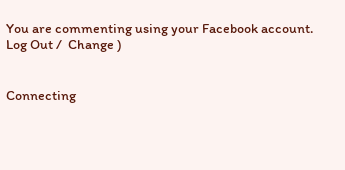You are commenting using your Facebook account. Log Out /  Change )


Connecting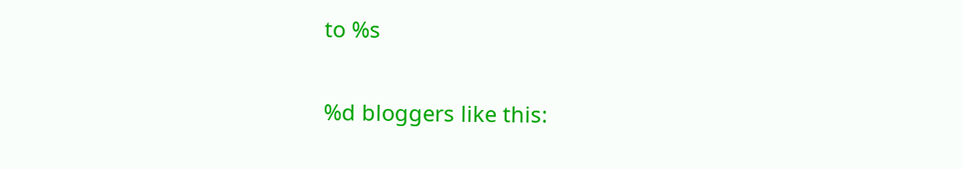to %s

%d bloggers like this: